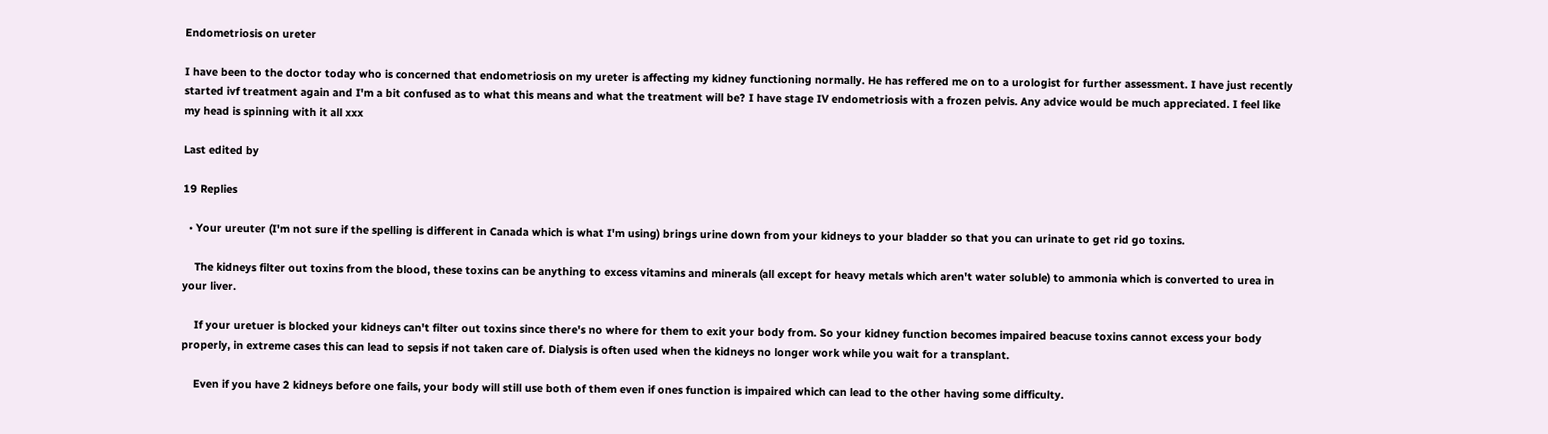Endometriosis on ureter

I have been to the doctor today who is concerned that endometriosis on my ureter is affecting my kidney functioning normally. He has reffered me on to a urologist for further assessment. I have just recently started ivf treatment again and I'm a bit confused as to what this means and what the treatment will be? I have stage IV endometriosis with a frozen pelvis. Any advice would be much appreciated. I feel like my head is spinning with it all xxx

Last edited by

19 Replies

  • Your ureuter (I'm not sure if the spelling is different in Canada which is what I'm using) brings urine down from your kidneys to your bladder so that you can urinate to get rid go toxins.

    The kidneys filter out toxins from the blood, these toxins can be anything to excess vitamins and minerals (all except for heavy metals which aren't water soluble) to ammonia which is converted to urea in your liver.

    If your uretuer is blocked your kidneys can't filter out toxins since there's no where for them to exit your body from. So your kidney function becomes impaired beacuse toxins cannot excess your body properly, in extreme cases this can lead to sepsis if not taken care of. Dialysis is often used when the kidneys no longer work while you wait for a transplant.

    Even if you have 2 kidneys before one fails, your body will still use both of them even if ones function is impaired which can lead to the other having some difficulty.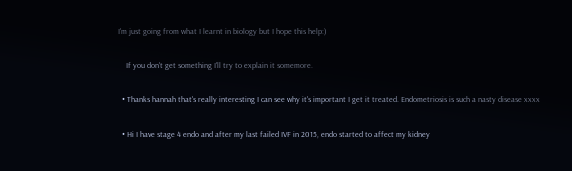I'm just going from what I learnt in biology but I hope this help:)

    If you don't get something I'll try to explain it somemore.

  • Thanks hannah that's really interesting I can see why it's important I get it treated. Endometriosis is such a nasty disease xxxx

  • Hi I have stage 4 endo and after my last failed IVF in 2015, endo started to affect my kidney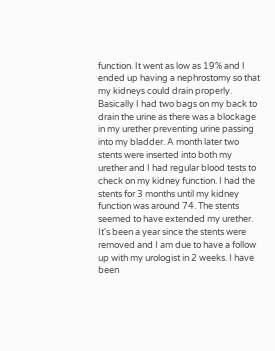function. It went as low as 19% and I ended up having a nephrostomy so that my kidneys could drain properly. Basically I had two bags on my back to drain the urine as there was a blockage in my urether preventing urine passing into my bladder. A month later two stents were inserted into both my urether and I had regular blood tests to check on my kidney function. I had the stents for 3 months until my kidney function was around 74. The stents seemed to have extended my urether. It's been a year since the stents were removed and I am due to have a follow up with my urologist in 2 weeks. I have been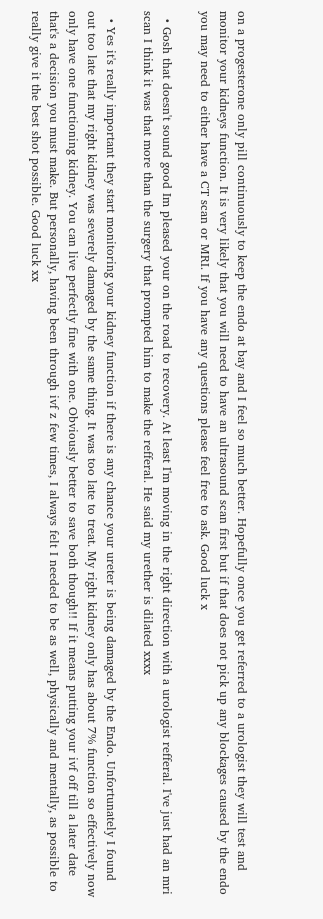on a progesterone only pill continuously to keep the endo at bay and I feel so much better. Hopefully once you get referred to a urologist they will test and monitor your kidneys function. It is very likely that you will need to have an ultrasound scan first but if that does not pick up any blockages caused by the endo you may need to either have a CT scan or MRI. If you have any questions please feel free to ask. Good luck x

  • Gosh that doesn't sound good Im pleased your on the road to recovery. At least I'm moving in the right direction with a urologist refferal. I've just had an mri scan I think it was that more than the surgery that prompted him to make the refferal. He said my urether is dilated xxxx

  • Yes it's really important they start monitoring your kidney function if there is any chance your ureter is being damaged by the Endo. Unfortunately I found out too late that my right kidney was severely damaged by the same thing. It was too late to treat. My right kidney only has about 7% function so effectively now only have one functioning kidney. You can live perfectly fine with one. Obviously better to save both though!! If it means putting your ivf off till a later date that's a decision you must make. But personally, having been through ivf z few times, I always felt I needed to be as well, physically and mentally, as possible to really give it the best shot possible. Good luck xx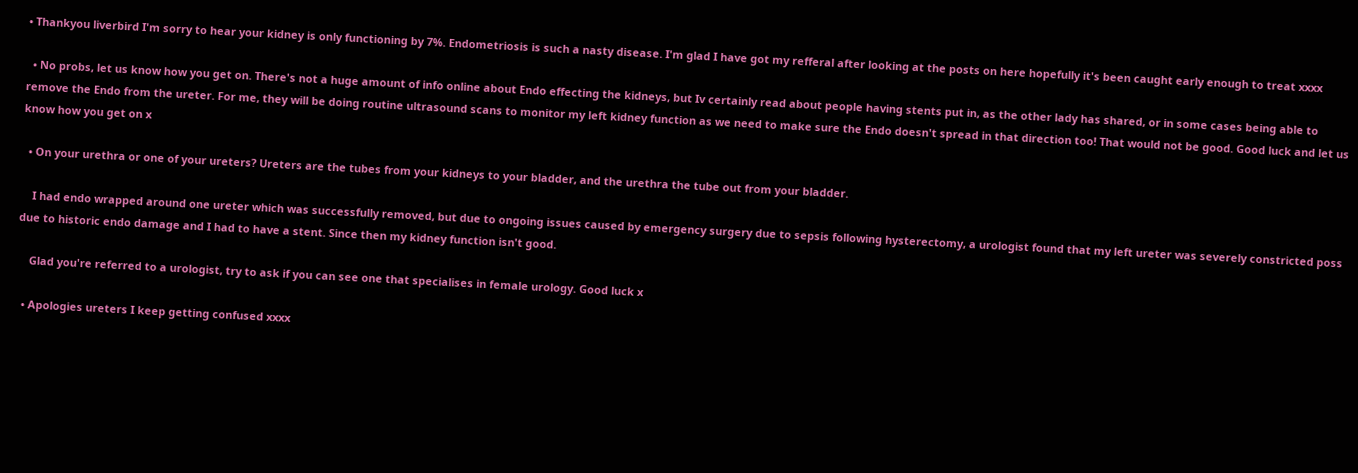• Thankyou liverbird I'm sorry to hear your kidney is only functioning by 7%. Endometriosis is such a nasty disease. I'm glad I have got my refferal after looking at the posts on here hopefully it's been caught early enough to treat xxxx

  • No probs, let us know how you get on. There's not a huge amount of info online about Endo effecting the kidneys, but Iv certainly read about people having stents put in, as the other lady has shared, or in some cases being able to remove the Endo from the ureter. For me, they will be doing routine ultrasound scans to monitor my left kidney function as we need to make sure the Endo doesn't spread in that direction too! That would not be good. Good luck and let us know how you get on x

  • On your urethra or one of your ureters? Ureters are the tubes from your kidneys to your bladder, and the urethra the tube out from your bladder.

    I had endo wrapped around one ureter which was successfully removed, but due to ongoing issues caused by emergency surgery due to sepsis following hysterectomy, a urologist found that my left ureter was severely constricted poss due to historic endo damage and I had to have a stent. Since then my kidney function isn't good.

    Glad you're referred to a urologist, try to ask if you can see one that specialises in female urology. Good luck x

  • Apologies ureters I keep getting confused xxxx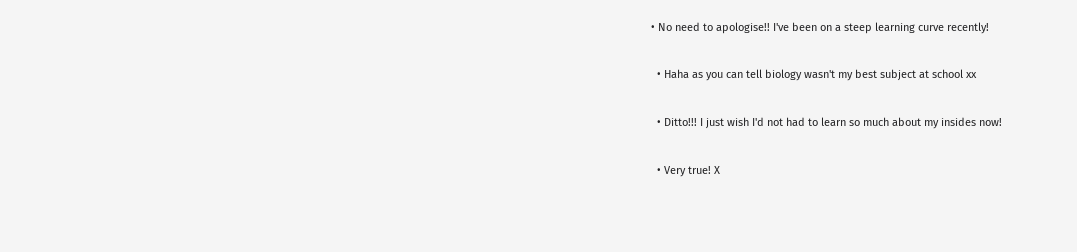• No need to apologise!! I've been on a steep learning curve recently!

  • Haha as you can tell biology wasn't my best subject at school xx

  • Ditto!!! I just wish I'd not had to learn so much about my insides now!

  • Very true! X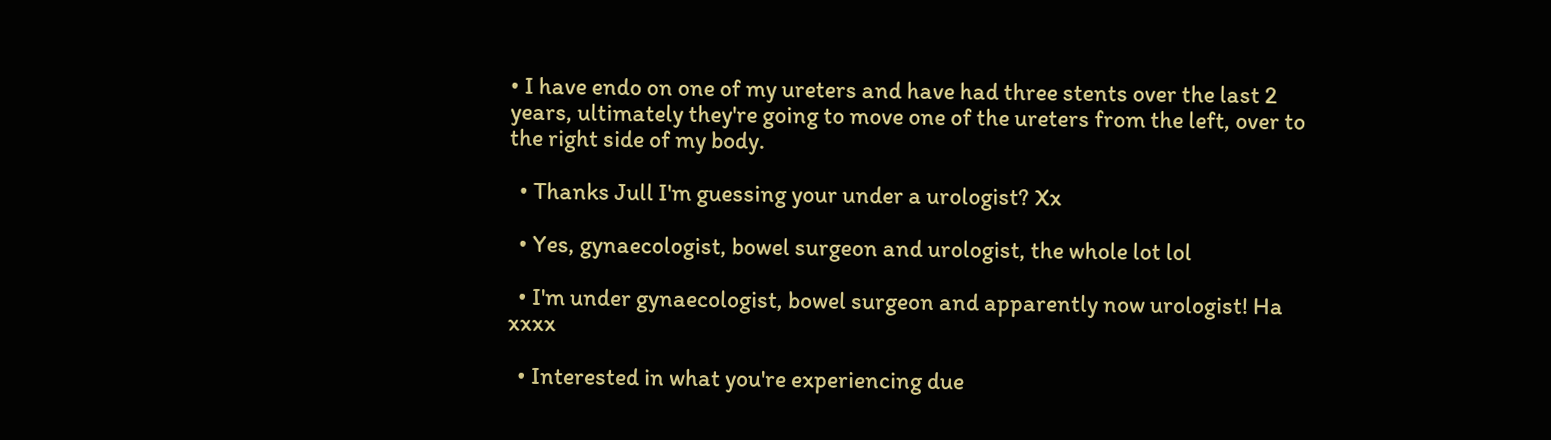• I have endo on one of my ureters and have had three stents over the last 2 years, ultimately they're going to move one of the ureters from the left, over to the right side of my body.

  • Thanks Jull I'm guessing your under a urologist? Xx

  • Yes, gynaecologist, bowel surgeon and urologist, the whole lot lol

  • I'm under gynaecologist, bowel surgeon and apparently now urologist! Ha xxxx

  • Interested in what you're experiencing due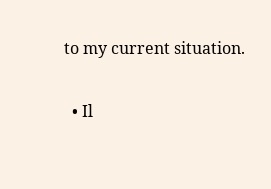to my current situation.

  • Il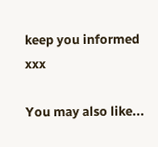keep you informed xxx

You may also like...